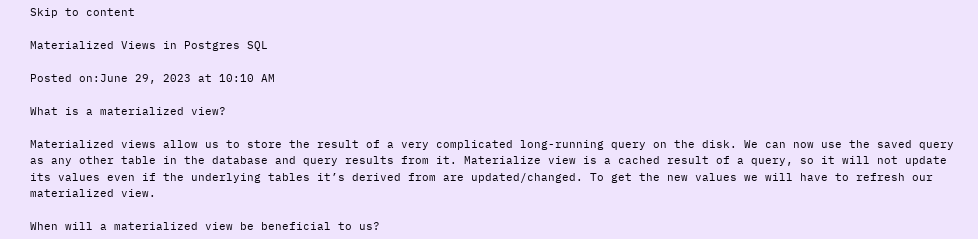Skip to content

Materialized Views in Postgres SQL

Posted on:June 29, 2023 at 10:10 AM

What is a materialized view?

Materialized views allow us to store the result of a very complicated long-running query on the disk. We can now use the saved query as any other table in the database and query results from it. Materialize view is a cached result of a query, so it will not update its values even if the underlying tables it’s derived from are updated/changed. To get the new values we will have to refresh our materialized view.

When will a materialized view be beneficial to us?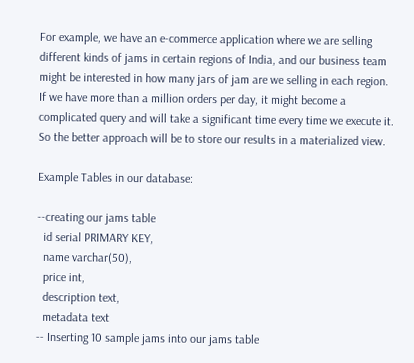For example, we have an e-commerce application where we are selling different kinds of jams in certain regions of India, and our business team might be interested in how many jars of jam are we selling in each region. If we have more than a million orders per day, it might become a complicated query and will take a significant time every time we execute it. So the better approach will be to store our results in a materialized view.

Example Tables in our database:

--creating our jams table
  id serial PRIMARY KEY,
  name varchar(50),
  price int,
  description text,
  metadata text
-- Inserting 10 sample jams into our jams table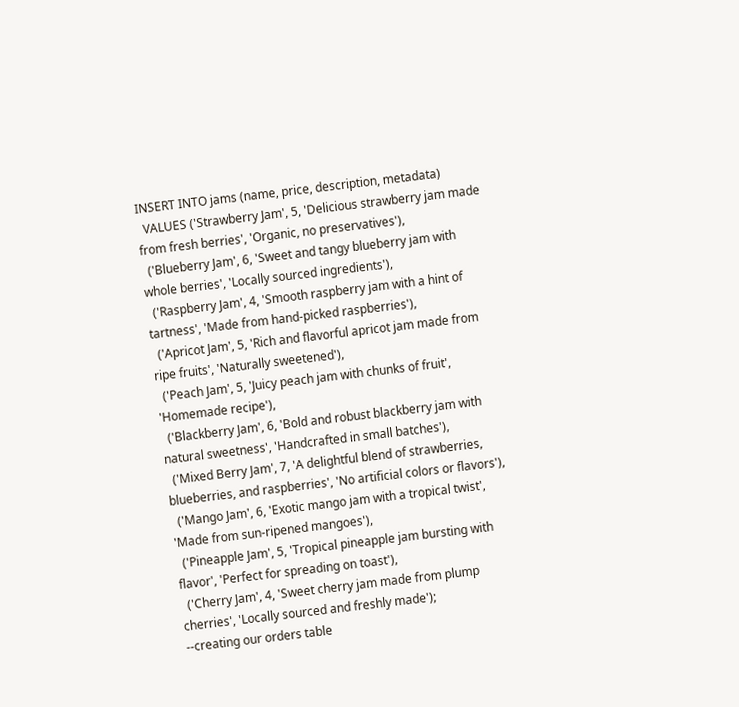INSERT INTO jams (name, price, description, metadata)
  VALUES ('Strawberry Jam', 5, 'Delicious strawberry jam made from fresh berries', 'Organic, no preservatives'),
  ('Blueberry Jam', 6, 'Sweet and tangy blueberry jam with whole berries', 'Locally sourced ingredients'),
  ('Raspberry Jam', 4, 'Smooth raspberry jam with a hint of tartness', 'Made from hand-picked raspberries'),
  ('Apricot Jam', 5, 'Rich and flavorful apricot jam made from ripe fruits', 'Naturally sweetened'),
  ('Peach Jam', 5, 'Juicy peach jam with chunks of fruit', 'Homemade recipe'),
  ('Blackberry Jam', 6, 'Bold and robust blackberry jam with natural sweetness', 'Handcrafted in small batches'),
  ('Mixed Berry Jam', 7, 'A delightful blend of strawberries, blueberries, and raspberries', 'No artificial colors or flavors'),
  ('Mango Jam', 6, 'Exotic mango jam with a tropical twist', 'Made from sun-ripened mangoes'),
  ('Pineapple Jam', 5, 'Tropical pineapple jam bursting with flavor', 'Perfect for spreading on toast'),
  ('Cherry Jam', 4, 'Sweet cherry jam made from plump cherries', 'Locally sourced and freshly made');
--creating our orders table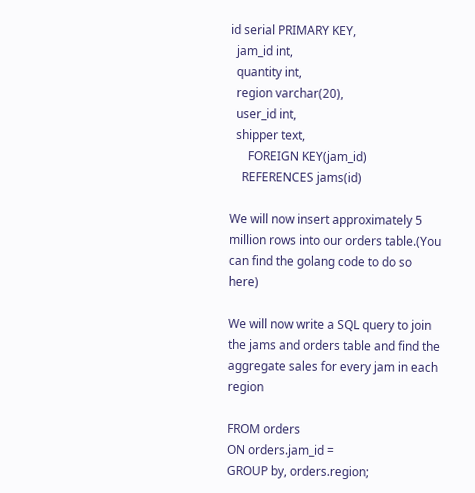id serial PRIMARY KEY,
  jam_id int,
  quantity int,
  region varchar(20),
  user_id int,
  shipper text,
      FOREIGN KEY(jam_id)
    REFERENCES jams(id)

We will now insert approximately 5 million rows into our orders table.(You can find the golang code to do so here)

We will now write a SQL query to join the jams and orders table and find the aggregate sales for every jam in each region

FROM orders
ON orders.jam_id =
GROUP by, orders.region;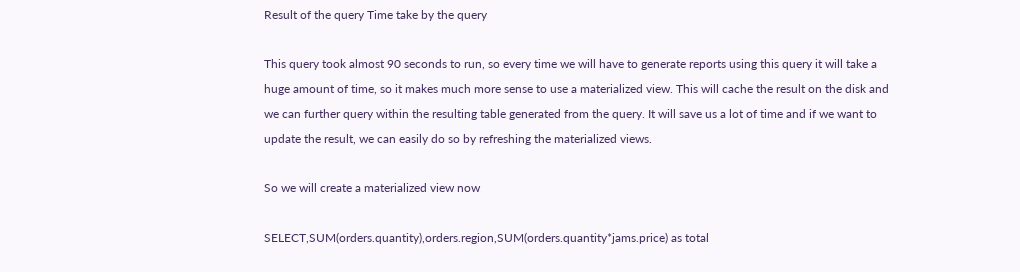Result of the query Time take by the query

This query took almost 90 seconds to run, so every time we will have to generate reports using this query it will take a huge amount of time, so it makes much more sense to use a materialized view. This will cache the result on the disk and we can further query within the resulting table generated from the query. It will save us a lot of time and if we want to update the result, we can easily do so by refreshing the materialized views.

So we will create a materialized view now

SELECT,SUM(orders.quantity),orders.region,SUM(orders.quantity*jams.price) as total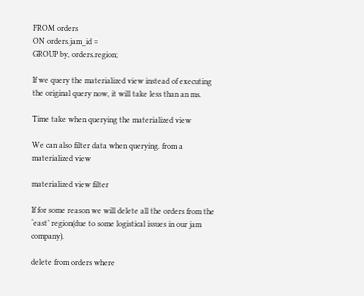FROM orders
ON orders.jam_id =
GROUP by, orders.region;

If we query the materialized view instead of executing the original query now, it will take less than an ms.

Time take when querying the materialized view

We can also filter data when querying. from a materialized view

materialized view filter

If for some reason we will delete all the orders from the ‘east’ region(due to some logistical issues in our jam company).

delete from orders where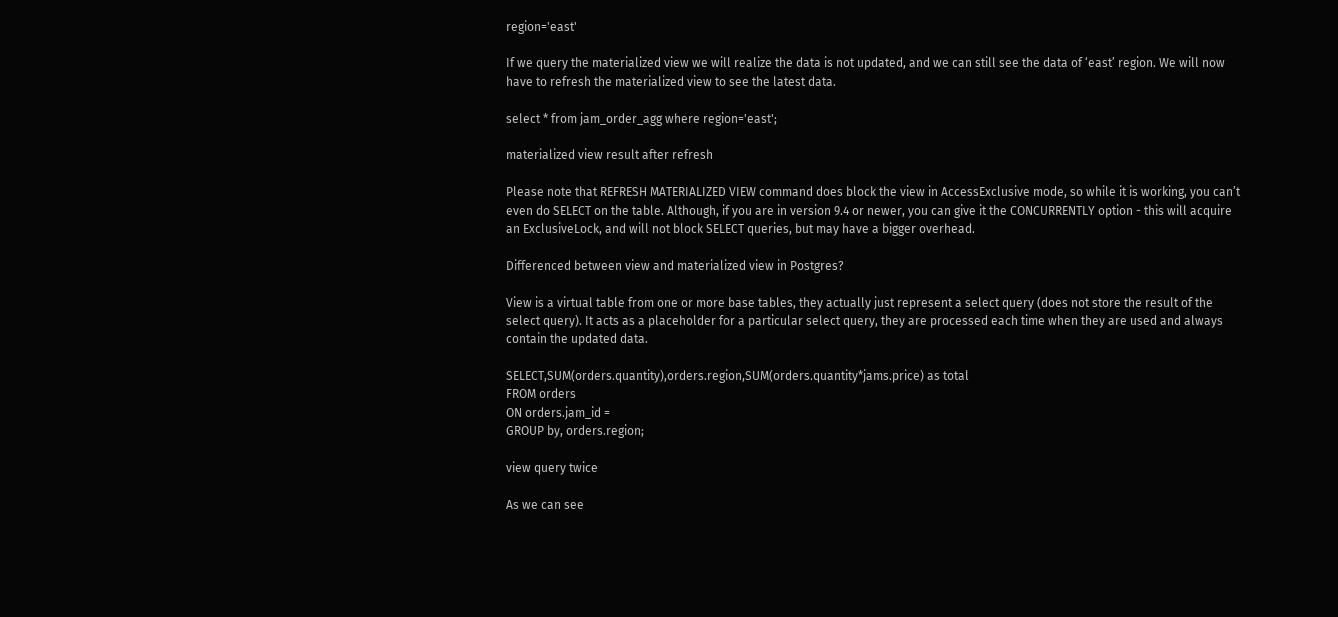region='east'

If we query the materialized view we will realize the data is not updated, and we can still see the data of ‘east’ region. We will now have to refresh the materialized view to see the latest data.

select * from jam_order_agg where region='east';

materialized view result after refresh

Please note that REFRESH MATERIALIZED VIEW command does block the view in AccessExclusive mode, so while it is working, you can’t even do SELECT on the table. Although, if you are in version 9.4 or newer, you can give it the CONCURRENTLY option - this will acquire an ExclusiveLock, and will not block SELECT queries, but may have a bigger overhead.

Differenced between view and materialized view in Postgres?

View is a virtual table from one or more base tables, they actually just represent a select query (does not store the result of the select query). It acts as a placeholder for a particular select query, they are processed each time when they are used and always contain the updated data.

SELECT,SUM(orders.quantity),orders.region,SUM(orders.quantity*jams.price) as total
FROM orders
ON orders.jam_id =
GROUP by, orders.region;

view query twice

As we can see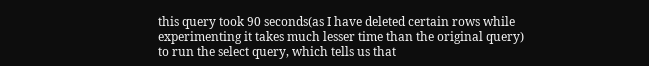this query took 90 seconds(as I have deleted certain rows while experimenting it takes much lesser time than the original query) to run the select query, which tells us that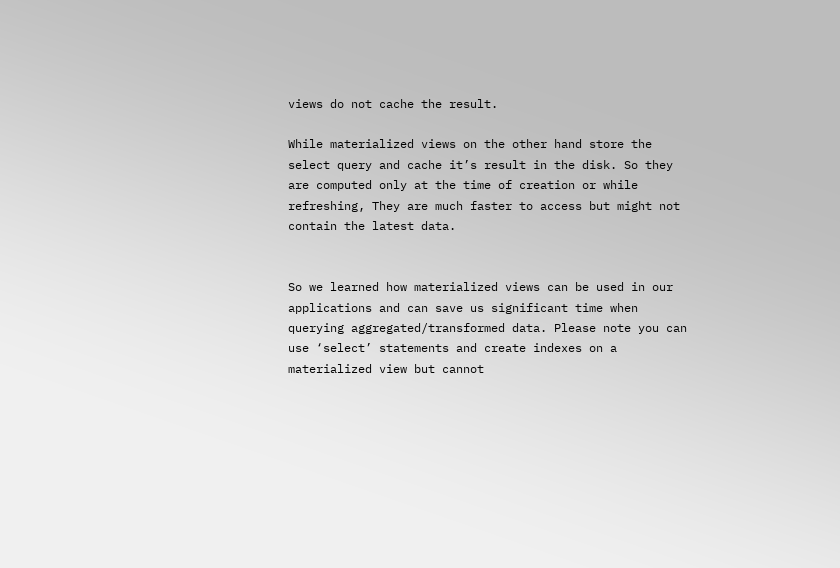views do not cache the result.

While materialized views on the other hand store the select query and cache it’s result in the disk. So they are computed only at the time of creation or while refreshing, They are much faster to access but might not contain the latest data.


So we learned how materialized views can be used in our applications and can save us significant time when querying aggregated/transformed data. Please note you can use ‘select’ statements and create indexes on a materialized view but cannot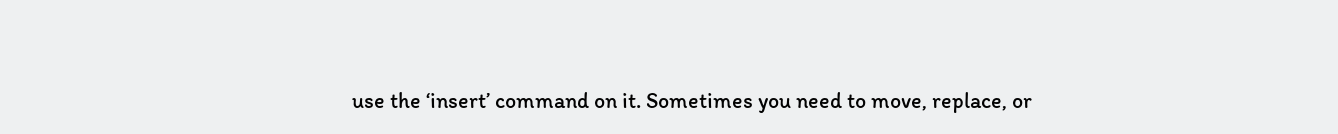use the ‘insert’ command on it. Sometimes you need to move, replace, or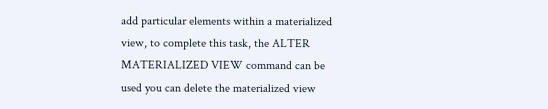add particular elements within a materialized view, to complete this task, the ALTER MATERIALIZED VIEW command can be used you can delete the materialized view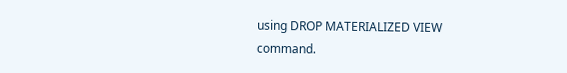using DROP MATERIALIZED VIEW command.